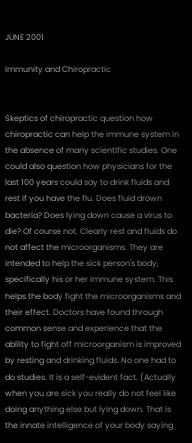JUNE 2001

Immunity and Chiropractic


Skeptics of chiropractic question how chiropractic can help the immune system in the absence of many scientific studies. One could also question how physicians for the last 100 years could say to drink fluids and rest if you have the flu. Does fluid drown bacteria? Does lying down cause a virus to die? Of course not. Clearly rest and fluids do not affect the microorganisms. They are intended to help the sick person's body, specifically his or her immune system. This helps the body fight the microorganisms and their effect. Doctors have found through common sense and experience that the ability to fight off microorganism is improved by resting and drinking fluids. No one had to do studies. It is a self-evident fact. (Actually when you are sick you really do not feel like doing anything else but lying down. That is the innate intelligence of your body saying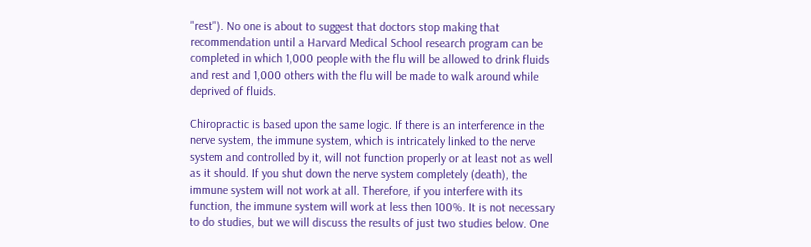"rest"). No one is about to suggest that doctors stop making that recommendation until a Harvard Medical School research program can be completed in which 1,000 people with the flu will be allowed to drink fluids and rest and 1,000 others with the flu will be made to walk around while deprived of fluids.

Chiropractic is based upon the same logic. If there is an interference in the nerve system, the immune system, which is intricately linked to the nerve system and controlled by it, will not function properly or at least not as well as it should. If you shut down the nerve system completely (death), the immune system will not work at all. Therefore, if you interfere with its function, the immune system will work at less then 100%. It is not necessary to do studies, but we will discuss the results of just two studies below. One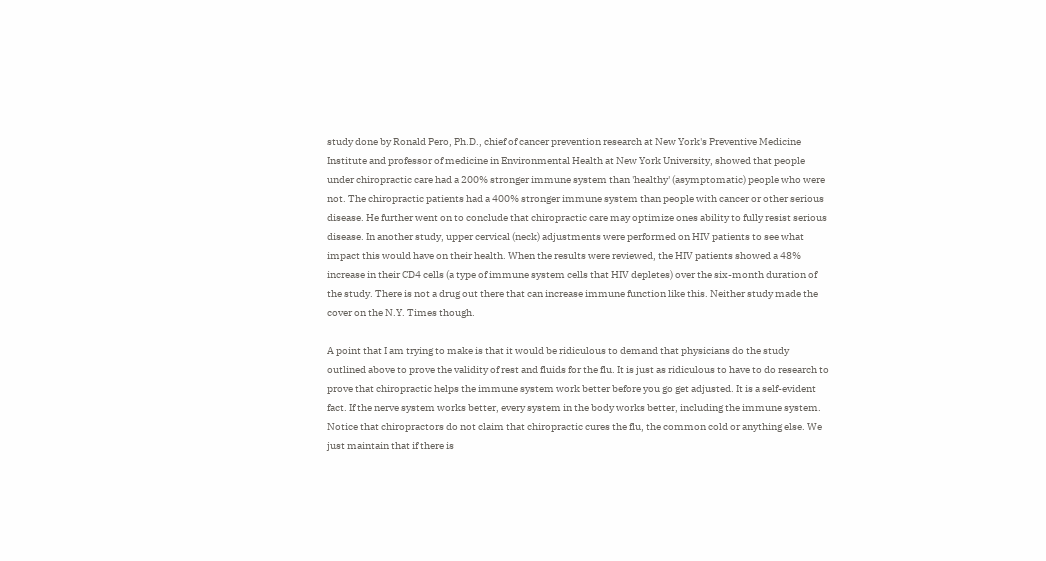study done by Ronald Pero, Ph.D., chief of cancer prevention research at New York's Preventive Medicine Institute and professor of medicine in Environmental Health at New York University, showed that people under chiropractic care had a 200% stronger immune system than 'healthy' (asymptomatic) people who were not. The chiropractic patients had a 400% stronger immune system than people with cancer or other serious disease. He further went on to conclude that chiropractic care may optimize ones ability to fully resist serious disease. In another study, upper cervical (neck) adjustments were performed on HIV patients to see what impact this would have on their health. When the results were reviewed, the HIV patients showed a 48% increase in their CD4 cells (a type of immune system cells that HIV depletes) over the six-month duration of the study. There is not a drug out there that can increase immune function like this. Neither study made the cover on the N.Y. Times though.

A point that I am trying to make is that it would be ridiculous to demand that physicians do the study outlined above to prove the validity of rest and fluids for the flu. It is just as ridiculous to have to do research to prove that chiropractic helps the immune system work better before you go get adjusted. It is a self-evident fact. If the nerve system works better, every system in the body works better, including the immune system. Notice that chiropractors do not claim that chiropractic cures the flu, the common cold or anything else. We just maintain that if there is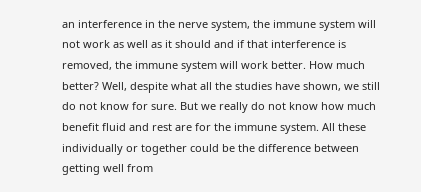an interference in the nerve system, the immune system will not work as well as it should and if that interference is removed, the immune system will work better. How much better? Well, despite what all the studies have shown, we still do not know for sure. But we really do not know how much benefit fluid and rest are for the immune system. All these individually or together could be the difference between getting well from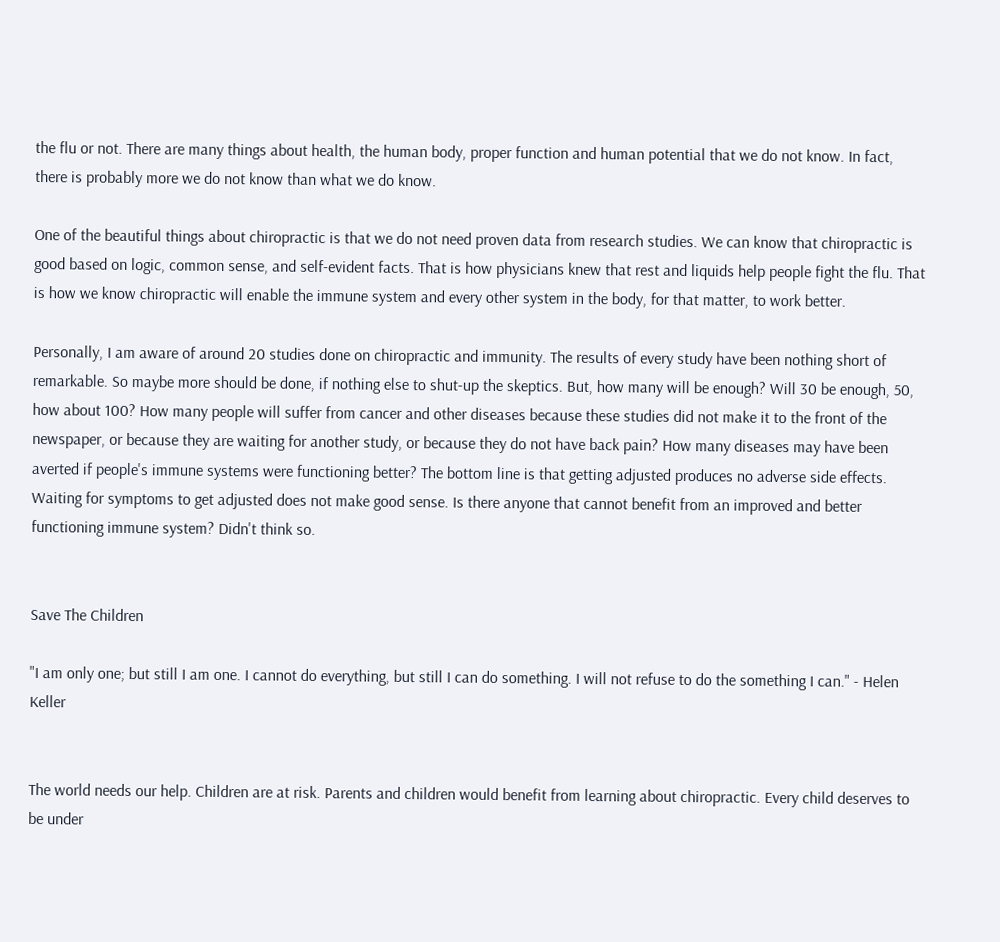the flu or not. There are many things about health, the human body, proper function and human potential that we do not know. In fact, there is probably more we do not know than what we do know.

One of the beautiful things about chiropractic is that we do not need proven data from research studies. We can know that chiropractic is good based on logic, common sense, and self-evident facts. That is how physicians knew that rest and liquids help people fight the flu. That is how we know chiropractic will enable the immune system and every other system in the body, for that matter, to work better.

Personally, I am aware of around 20 studies done on chiropractic and immunity. The results of every study have been nothing short of remarkable. So maybe more should be done, if nothing else to shut-up the skeptics. But, how many will be enough? Will 30 be enough, 50, how about 100? How many people will suffer from cancer and other diseases because these studies did not make it to the front of the newspaper, or because they are waiting for another study, or because they do not have back pain? How many diseases may have been averted if people's immune systems were functioning better? The bottom line is that getting adjusted produces no adverse side effects. Waiting for symptoms to get adjusted does not make good sense. Is there anyone that cannot benefit from an improved and better functioning immune system? Didn't think so.


Save The Children

"I am only one; but still I am one. I cannot do everything, but still I can do something. I will not refuse to do the something I can." - Helen Keller


The world needs our help. Children are at risk. Parents and children would benefit from learning about chiropractic. Every child deserves to be under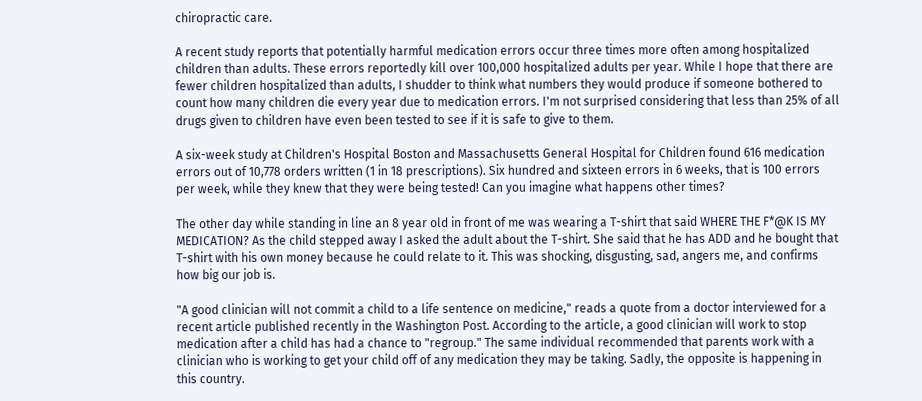chiropractic care.

A recent study reports that potentially harmful medication errors occur three times more often among hospitalized children than adults. These errors reportedly kill over 100,000 hospitalized adults per year. While I hope that there are fewer children hospitalized than adults, I shudder to think what numbers they would produce if someone bothered to count how many children die every year due to medication errors. I'm not surprised considering that less than 25% of all drugs given to children have even been tested to see if it is safe to give to them.

A six-week study at Children's Hospital Boston and Massachusetts General Hospital for Children found 616 medication errors out of 10,778 orders written (1 in 18 prescriptions). Six hundred and sixteen errors in 6 weeks, that is 100 errors per week, while they knew that they were being tested! Can you imagine what happens other times?

The other day while standing in line an 8 year old in front of me was wearing a T-shirt that said WHERE THE F*@K IS MY MEDICATION? As the child stepped away I asked the adult about the T-shirt. She said that he has ADD and he bought that T-shirt with his own money because he could relate to it. This was shocking, disgusting, sad, angers me, and confirms how big our job is.

"A good clinician will not commit a child to a life sentence on medicine," reads a quote from a doctor interviewed for a recent article published recently in the Washington Post. According to the article, a good clinician will work to stop medication after a child has had a chance to "regroup." The same individual recommended that parents work with a clinician who is working to get your child off of any medication they may be taking. Sadly, the opposite is happening in this country.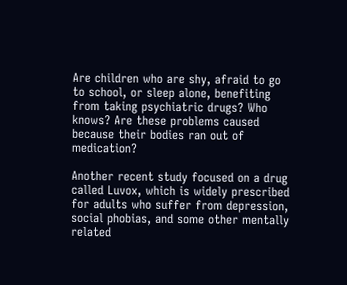Are children who are shy, afraid to go to school, or sleep alone, benefiting from taking psychiatric drugs? Who knows? Are these problems caused because their bodies ran out of medication?

Another recent study focused on a drug called Luvox, which is widely prescribed for adults who suffer from depression, social phobias, and some other mentally related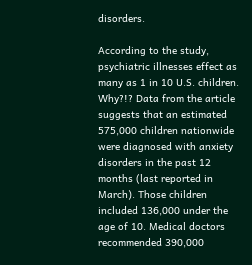disorders.

According to the study, psychiatric illnesses effect as many as 1 in 10 U.S. children. Why?!? Data from the article suggests that an estimated 575,000 children nationwide were diagnosed with anxiety disorders in the past 12 months (last reported in March). Those children included 136,000 under the age of 10. Medical doctors recommended 390,000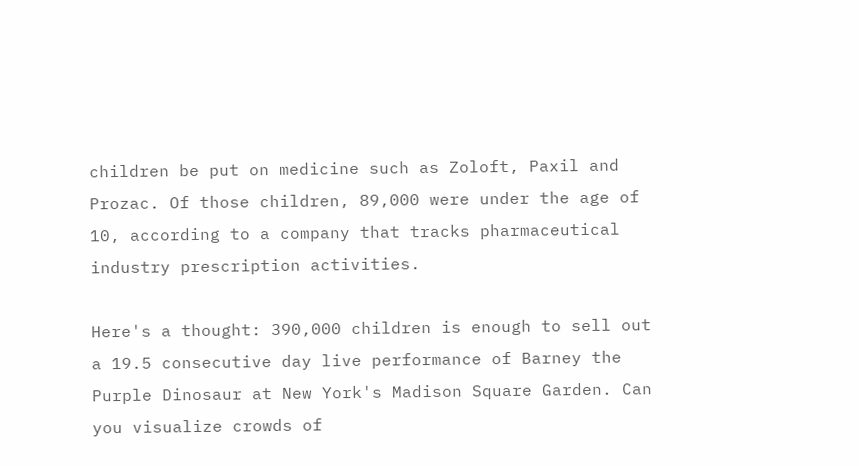children be put on medicine such as Zoloft, Paxil and Prozac. Of those children, 89,000 were under the age of 10, according to a company that tracks pharmaceutical industry prescription activities.

Here's a thought: 390,000 children is enough to sell out a 19.5 consecutive day live performance of Barney the Purple Dinosaur at New York's Madison Square Garden. Can you visualize crowds of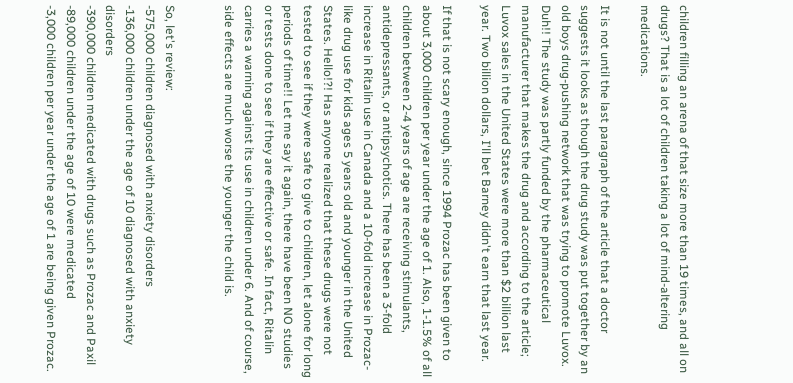children filling an arena of that size more than 19 times, and all on drugs? That is a lot of children taking a lot of mind-altering medications.

It is not until the last paragraph of the article that a doctor suggests it looks as though the drug study was put together by an old boys drug-pushing network that was trying to promote Luvox. Duh!! The study was partly funded by the pharmaceutical manufacturer that makes the drug and according to the article; Luvox sales in the United States were more than $2 billion last year. Two billion dollars, I'll bet Barney didn't earn that last year.

If that is not scary enough, since 1994 Prozac has been given to about 3,000 children per year under the age of 1. Also, 1-1.5% of all children between 2-4 years of age are receiving stimulants, antidepressants, or antipsychotics. There has been a 3-fold increase in Ritalin use in Canada and a 10-fold increase in Prozac-like drug use for kids ages 5 years old and younger in the United States. Hello!?! Has anyone realized that these drugs were not tested to see if they were safe to give to children, let alone for long periods of time!! Let me say it again, there have been NO studies or tests done to see if they are effective or safe. In fact, Ritalin carries a warning against its use in children under 6. And of course, side effects are much worse the younger the child is.


So, let's review:
-575,000 children diagnosed with anxiety disorders
-136,000 children under the age of 10 diagnosed with anxiety disorders
-390,000 children medicated with drugs such as Prozac and Paxil
-89,000 children under the age of 10 were medicated
-3,000 children per year under the age of 1 are being given Prozac.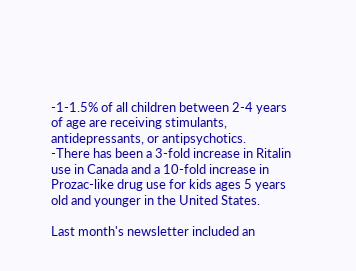-1-1.5% of all children between 2-4 years of age are receiving stimulants, antidepressants, or antipsychotics.
-There has been a 3-fold increase in Ritalin use in Canada and a 10-fold increase in Prozac-like drug use for kids ages 5 years old and younger in the United States.

Last month's newsletter included an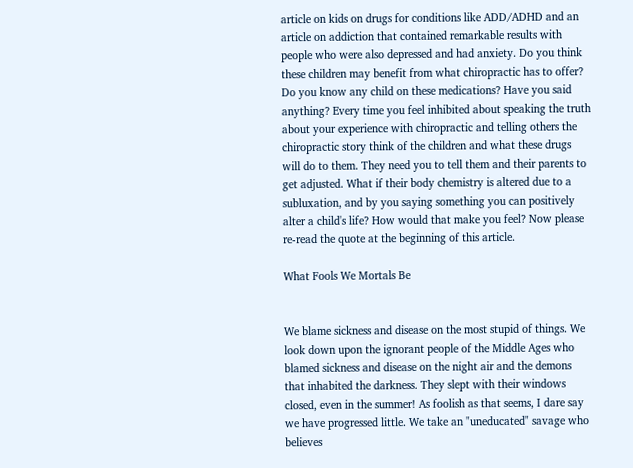article on kids on drugs for conditions like ADD/ADHD and an article on addiction that contained remarkable results with people who were also depressed and had anxiety. Do you think these children may benefit from what chiropractic has to offer? Do you know any child on these medications? Have you said anything? Every time you feel inhibited about speaking the truth about your experience with chiropractic and telling others the chiropractic story think of the children and what these drugs will do to them. They need you to tell them and their parents to get adjusted. What if their body chemistry is altered due to a subluxation, and by you saying something you can positively alter a child's life? How would that make you feel? Now please re-read the quote at the beginning of this article.

What Fools We Mortals Be


We blame sickness and disease on the most stupid of things. We look down upon the ignorant people of the Middle Ages who blamed sickness and disease on the night air and the demons that inhabited the darkness. They slept with their windows closed, even in the summer! As foolish as that seems, I dare say we have progressed little. We take an "uneducated" savage who believes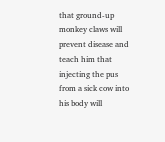that ground-up monkey claws will prevent disease and teach him that injecting the pus from a sick cow into his body will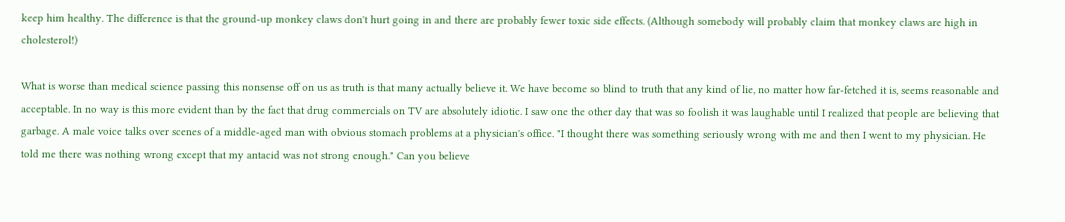keep him healthy. The difference is that the ground-up monkey claws don't hurt going in and there are probably fewer toxic side effects. (Although somebody will probably claim that monkey claws are high in cholesterol!)

What is worse than medical science passing this nonsense off on us as truth is that many actually believe it. We have become so blind to truth that any kind of lie, no matter how far-fetched it is, seems reasonable and acceptable. In no way is this more evident than by the fact that drug commercials on TV are absolutely idiotic. I saw one the other day that was so foolish it was laughable until I realized that people are believing that garbage. A male voice talks over scenes of a middle-aged man with obvious stomach problems at a physician's office. "I thought there was something seriously wrong with me and then I went to my physician. He told me there was nothing wrong except that my antacid was not strong enough." Can you believe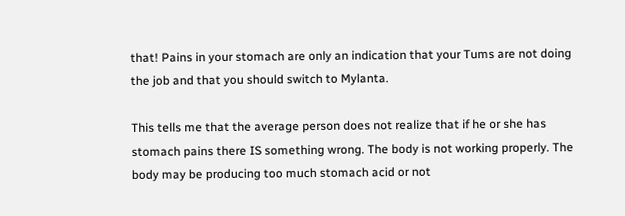that! Pains in your stomach are only an indication that your Tums are not doing the job and that you should switch to Mylanta.

This tells me that the average person does not realize that if he or she has stomach pains there IS something wrong. The body is not working properly. The body may be producing too much stomach acid or not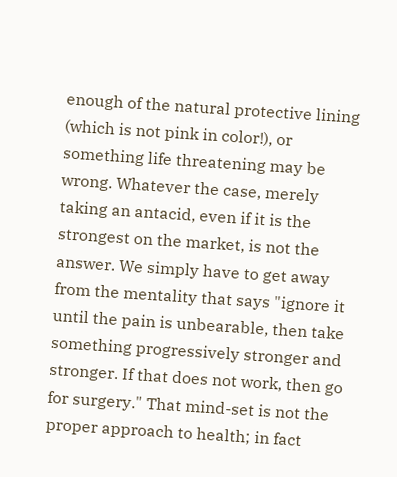enough of the natural protective lining (which is not pink in color!), or something life threatening may be wrong. Whatever the case, merely taking an antacid, even if it is the strongest on the market, is not the answer. We simply have to get away from the mentality that says "ignore it until the pain is unbearable, then take something progressively stronger and stronger. If that does not work, then go for surgery." That mind-set is not the proper approach to health; in fact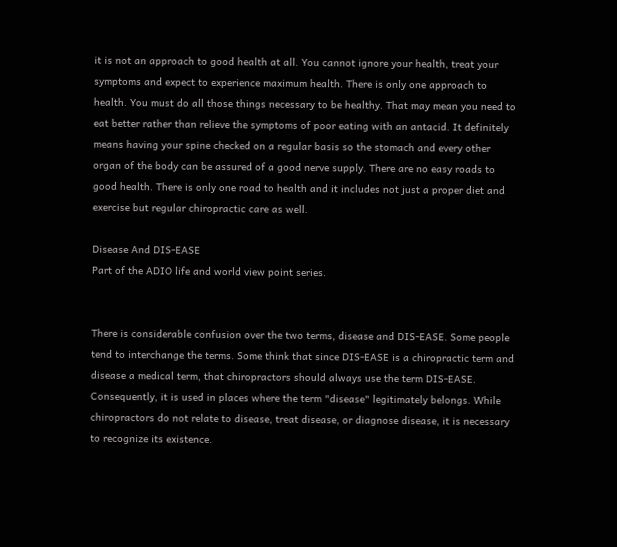it is not an approach to good health at all. You cannot ignore your health, treat your symptoms and expect to experience maximum health. There is only one approach to health. You must do all those things necessary to be healthy. That may mean you need to eat better rather than relieve the symptoms of poor eating with an antacid. It definitely means having your spine checked on a regular basis so the stomach and every other organ of the body can be assured of a good nerve supply. There are no easy roads to good health. There is only one road to health and it includes not just a proper diet and exercise but regular chiropractic care as well.

Disease And DIS-EASE
Part of the ADIO life and world view point series.


There is considerable confusion over the two terms, disease and DIS-EASE. Some people tend to interchange the terms. Some think that since DIS-EASE is a chiropractic term and disease a medical term, that chiropractors should always use the term DIS-EASE. Consequently, it is used in places where the term "disease" legitimately belongs. While chiropractors do not relate to disease, treat disease, or diagnose disease, it is necessary to recognize its existence.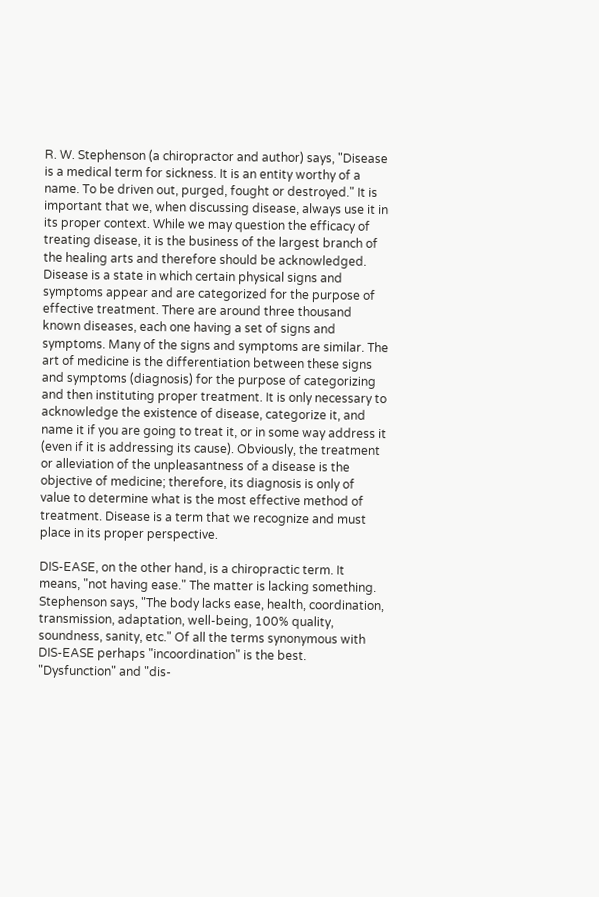R. W. Stephenson (a chiropractor and author) says, "Disease is a medical term for sickness. It is an entity worthy of a name. To be driven out, purged, fought or destroyed." It is important that we, when discussing disease, always use it in its proper context. While we may question the efficacy of treating disease, it is the business of the largest branch of the healing arts and therefore should be acknowledged. Disease is a state in which certain physical signs and symptoms appear and are categorized for the purpose of effective treatment. There are around three thousand known diseases, each one having a set of signs and symptoms. Many of the signs and symptoms are similar. The art of medicine is the differentiation between these signs and symptoms (diagnosis) for the purpose of categorizing and then instituting proper treatment. It is only necessary to acknowledge the existence of disease, categorize it, and name it if you are going to treat it, or in some way address it (even if it is addressing its cause). Obviously, the treatment or alleviation of the unpleasantness of a disease is the objective of medicine; therefore, its diagnosis is only of value to determine what is the most effective method of treatment. Disease is a term that we recognize and must place in its proper perspective.

DIS-EASE, on the other hand, is a chiropractic term. It means, "not having ease." The matter is lacking something. Stephenson says, "The body lacks ease, health, coordination, transmission, adaptation, well-being, 100% quality, soundness, sanity, etc." Of all the terms synonymous with DIS-EASE perhaps "incoordination" is the best. "Dysfunction" and "dis-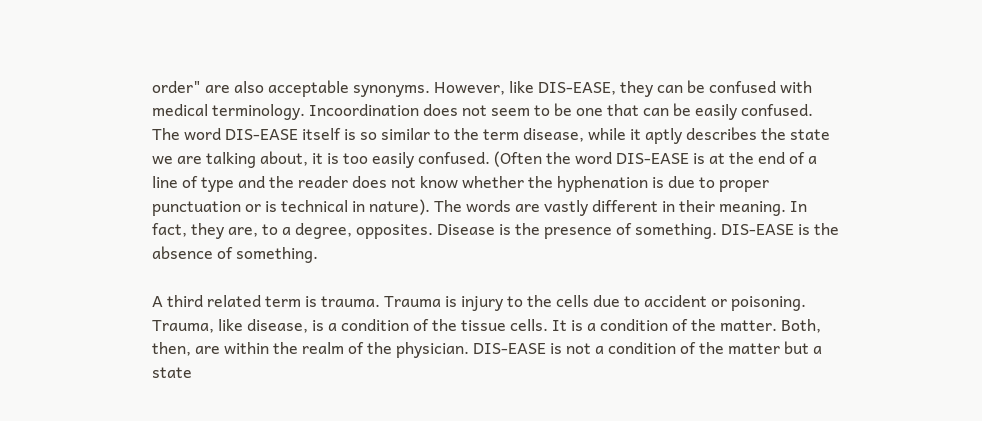order" are also acceptable synonyms. However, like DIS-EASE, they can be confused with medical terminology. Incoordination does not seem to be one that can be easily confused. The word DIS-EASE itself is so similar to the term disease, while it aptly describes the state we are talking about, it is too easily confused. (Often the word DIS-EASE is at the end of a line of type and the reader does not know whether the hyphenation is due to proper punctuation or is technical in nature). The words are vastly different in their meaning. In fact, they are, to a degree, opposites. Disease is the presence of something. DIS-EASE is the absence of something.

A third related term is trauma. Trauma is injury to the cells due to accident or poisoning. Trauma, like disease, is a condition of the tissue cells. It is a condition of the matter. Both, then, are within the realm of the physician. DIS-EASE is not a condition of the matter but a state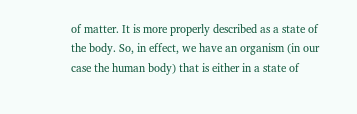of matter. It is more properly described as a state of the body. So, in effect, we have an organism (in our case the human body) that is either in a state of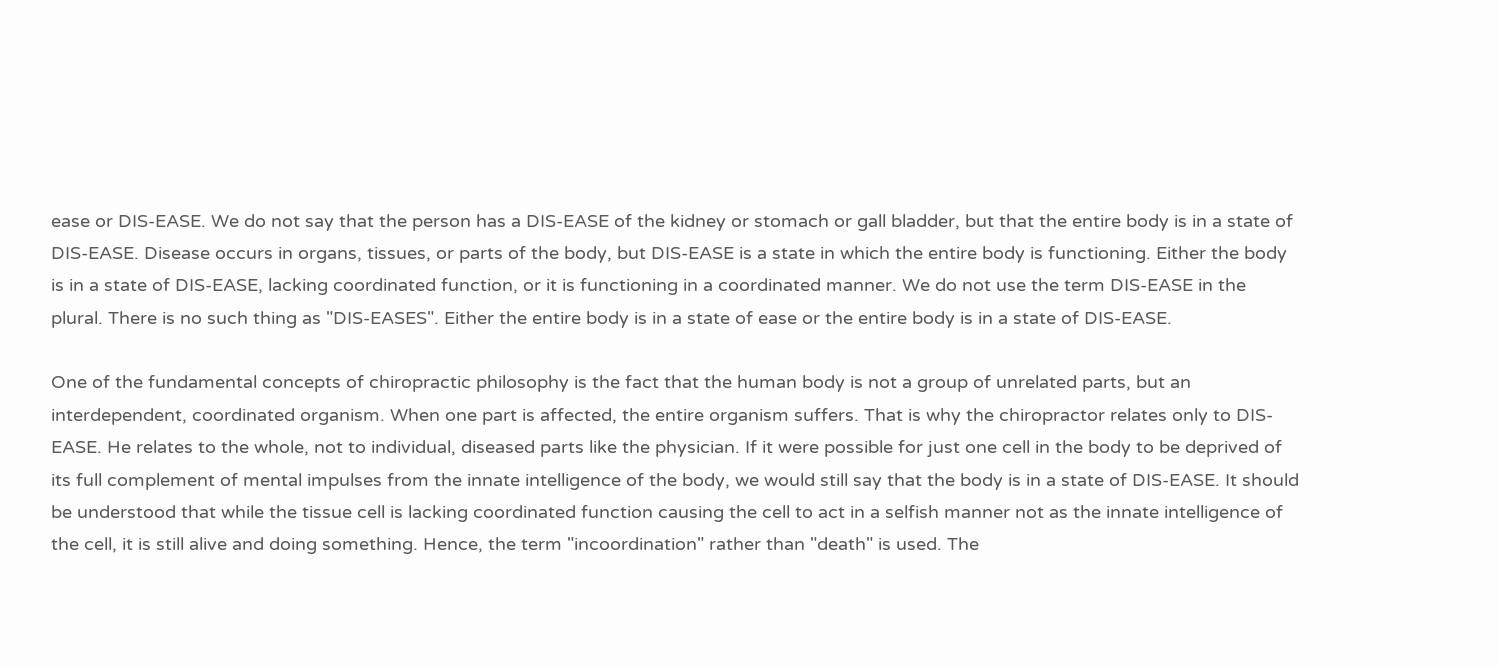ease or DIS-EASE. We do not say that the person has a DIS-EASE of the kidney or stomach or gall bladder, but that the entire body is in a state of DIS-EASE. Disease occurs in organs, tissues, or parts of the body, but DIS-EASE is a state in which the entire body is functioning. Either the body is in a state of DIS-EASE, lacking coordinated function, or it is functioning in a coordinated manner. We do not use the term DIS-EASE in the plural. There is no such thing as "DIS-EASES". Either the entire body is in a state of ease or the entire body is in a state of DIS-EASE.

One of the fundamental concepts of chiropractic philosophy is the fact that the human body is not a group of unrelated parts, but an interdependent, coordinated organism. When one part is affected, the entire organism suffers. That is why the chiropractor relates only to DIS-EASE. He relates to the whole, not to individual, diseased parts like the physician. If it were possible for just one cell in the body to be deprived of its full complement of mental impulses from the innate intelligence of the body, we would still say that the body is in a state of DIS-EASE. It should be understood that while the tissue cell is lacking coordinated function causing the cell to act in a selfish manner not as the innate intelligence of the cell, it is still alive and doing something. Hence, the term "incoordination" rather than "death" is used. The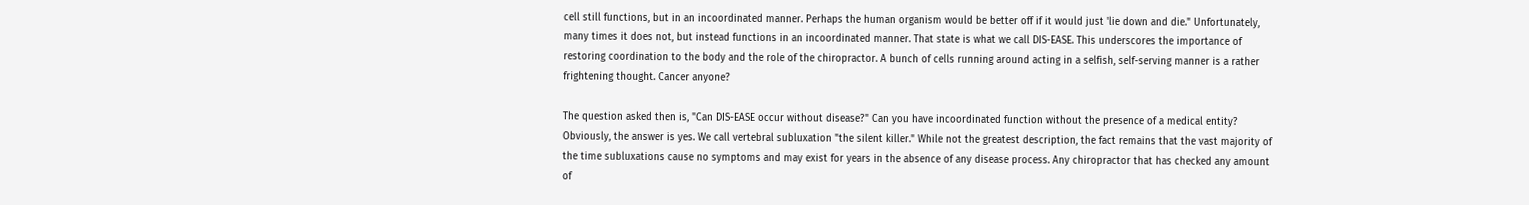cell still functions, but in an incoordinated manner. Perhaps the human organism would be better off if it would just 'lie down and die." Unfortunately, many times it does not, but instead functions in an incoordinated manner. That state is what we call DIS-EASE. This underscores the importance of restoring coordination to the body and the role of the chiropractor. A bunch of cells running around acting in a selfish, self-serving manner is a rather frightening thought. Cancer anyone?

The question asked then is, "Can DIS-EASE occur without disease?" Can you have incoordinated function without the presence of a medical entity? Obviously, the answer is yes. We call vertebral subluxation "the silent killer." While not the greatest description, the fact remains that the vast majority of the time subluxations cause no symptoms and may exist for years in the absence of any disease process. Any chiropractor that has checked any amount of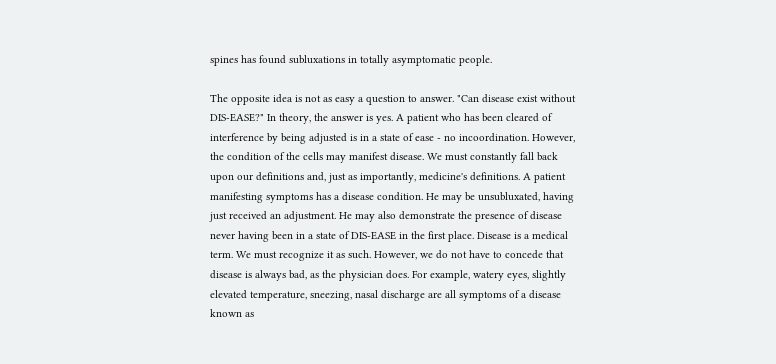spines has found subluxations in totally asymptomatic people.

The opposite idea is not as easy a question to answer. "Can disease exist without DIS-EASE?" In theory, the answer is yes. A patient who has been cleared of interference by being adjusted is in a state of ease - no incoordination. However, the condition of the cells may manifest disease. We must constantly fall back upon our definitions and, just as importantly, medicine's definitions. A patient manifesting symptoms has a disease condition. He may be unsubluxated, having just received an adjustment. He may also demonstrate the presence of disease never having been in a state of DIS-EASE in the first place. Disease is a medical term. We must recognize it as such. However, we do not have to concede that disease is always bad, as the physician does. For example, watery eyes, slightly elevated temperature, sneezing, nasal discharge are all symptoms of a disease known as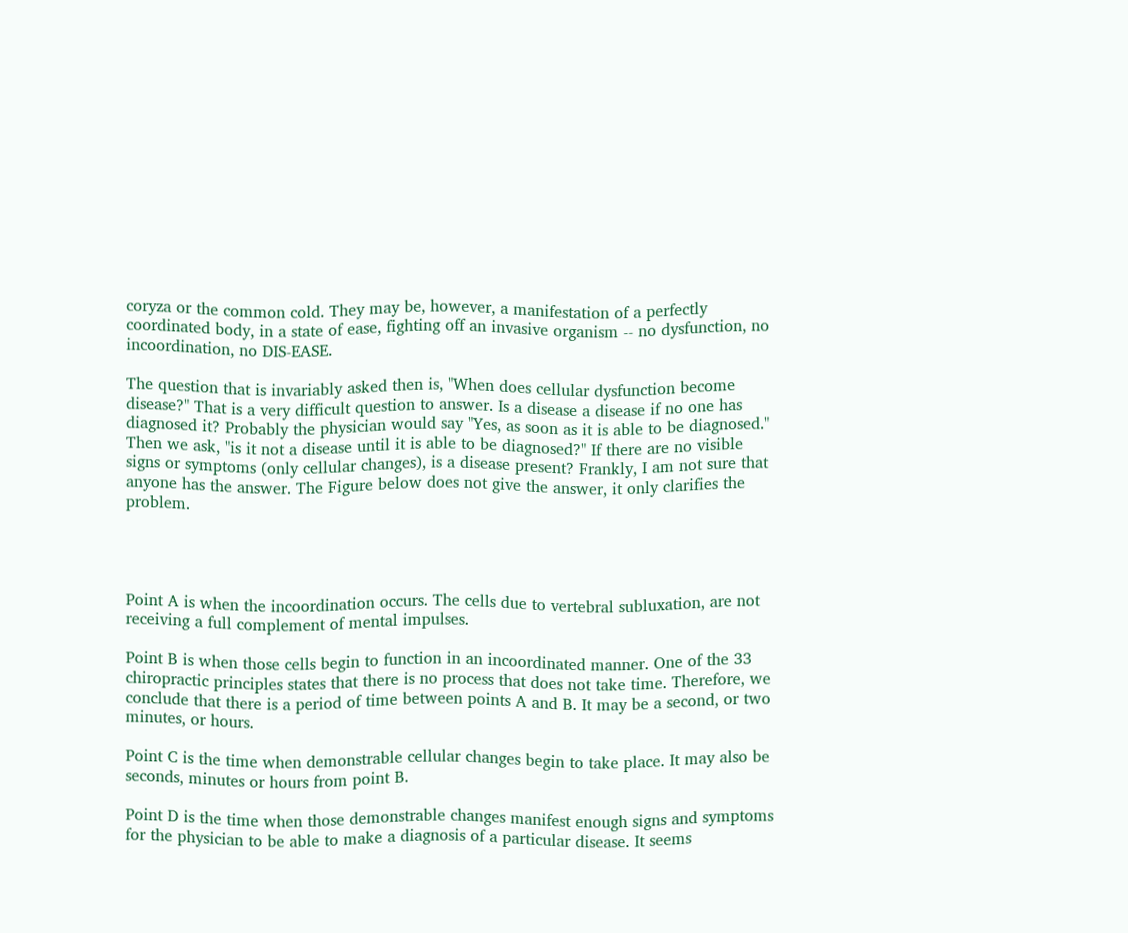coryza or the common cold. They may be, however, a manifestation of a perfectly coordinated body, in a state of ease, fighting off an invasive organism -- no dysfunction, no incoordination, no DIS-EASE.

The question that is invariably asked then is, "When does cellular dysfunction become disease?" That is a very difficult question to answer. Is a disease a disease if no one has diagnosed it? Probably the physician would say "Yes, as soon as it is able to be diagnosed." Then we ask, "is it not a disease until it is able to be diagnosed?" If there are no visible signs or symptoms (only cellular changes), is a disease present? Frankly, I am not sure that anyone has the answer. The Figure below does not give the answer, it only clarifies the problem.




Point A is when the incoordination occurs. The cells due to vertebral subluxation, are not receiving a full complement of mental impulses.

Point B is when those cells begin to function in an incoordinated manner. One of the 33 chiropractic principles states that there is no process that does not take time. Therefore, we conclude that there is a period of time between points A and B. It may be a second, or two minutes, or hours.

Point C is the time when demonstrable cellular changes begin to take place. It may also be seconds, minutes or hours from point B.

Point D is the time when those demonstrable changes manifest enough signs and symptoms for the physician to be able to make a diagnosis of a particular disease. It seems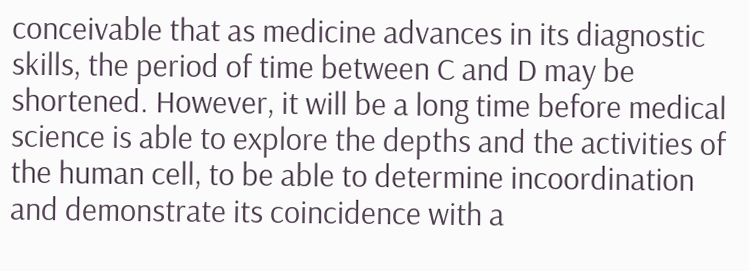conceivable that as medicine advances in its diagnostic skills, the period of time between C and D may be shortened. However, it will be a long time before medical science is able to explore the depths and the activities of the human cell, to be able to determine incoordination and demonstrate its coincidence with a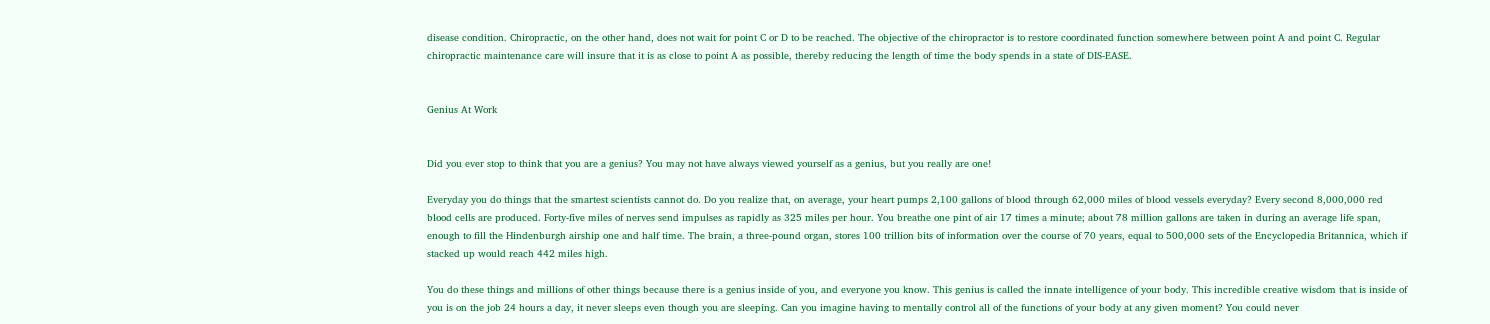disease condition. Chiropractic, on the other hand, does not wait for point C or D to be reached. The objective of the chiropractor is to restore coordinated function somewhere between point A and point C. Regular chiropractic maintenance care will insure that it is as close to point A as possible, thereby reducing the length of time the body spends in a state of DIS-EASE.


Genius At Work


Did you ever stop to think that you are a genius? You may not have always viewed yourself as a genius, but you really are one!

Everyday you do things that the smartest scientists cannot do. Do you realize that, on average, your heart pumps 2,100 gallons of blood through 62,000 miles of blood vessels everyday? Every second 8,000,000 red blood cells are produced. Forty-five miles of nerves send impulses as rapidly as 325 miles per hour. You breathe one pint of air 17 times a minute; about 78 million gallons are taken in during an average life span, enough to fill the Hindenburgh airship one and half time. The brain, a three-pound organ, stores 100 trillion bits of information over the course of 70 years, equal to 500,000 sets of the Encyclopedia Britannica, which if stacked up would reach 442 miles high.

You do these things and millions of other things because there is a genius inside of you, and everyone you know. This genius is called the innate intelligence of your body. This incredible creative wisdom that is inside of you is on the job 24 hours a day, it never sleeps even though you are sleeping. Can you imagine having to mentally control all of the functions of your body at any given moment? You could never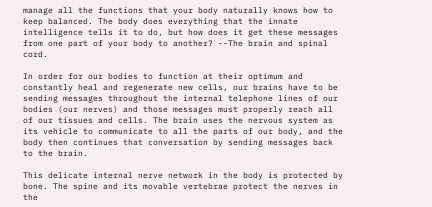manage all the functions that your body naturally knows how to keep balanced. The body does everything that the innate intelligence tells it to do, but how does it get these messages from one part of your body to another? --The brain and spinal cord.

In order for our bodies to function at their optimum and constantly heal and regenerate new cells, our brains have to be sending messages throughout the internal telephone lines of our bodies (our nerves) and those messages must properly reach all of our tissues and cells. The brain uses the nervous system as its vehicle to communicate to all the parts of our body, and the body then continues that conversation by sending messages back to the brain.

This delicate internal nerve network in the body is protected by bone. The spine and its movable vertebrae protect the nerves in the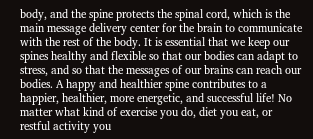body, and the spine protects the spinal cord, which is the main message delivery center for the brain to communicate with the rest of the body. It is essential that we keep our spines healthy and flexible so that our bodies can adapt to stress, and so that the messages of our brains can reach our bodies. A happy and healthier spine contributes to a happier, healthier, more energetic, and successful life! No matter what kind of exercise you do, diet you eat, or restful activity you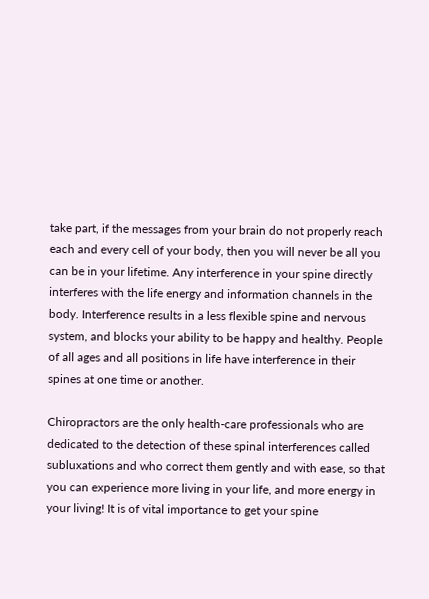take part, if the messages from your brain do not properly reach each and every cell of your body, then you will never be all you can be in your lifetime. Any interference in your spine directly interferes with the life energy and information channels in the body. Interference results in a less flexible spine and nervous system, and blocks your ability to be happy and healthy. People of all ages and all positions in life have interference in their spines at one time or another.

Chiropractors are the only health-care professionals who are dedicated to the detection of these spinal interferences called subluxations and who correct them gently and with ease, so that you can experience more living in your life, and more energy in your living! It is of vital importance to get your spine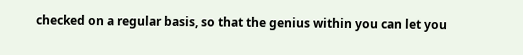checked on a regular basis, so that the genius within you can let you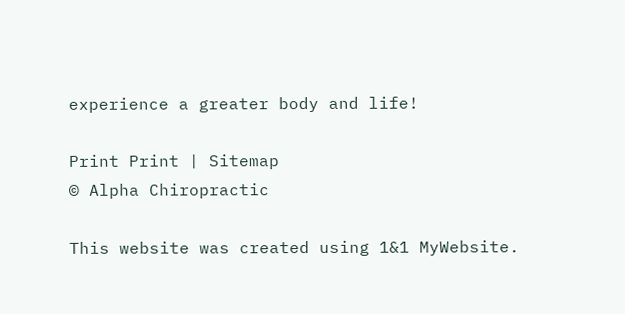experience a greater body and life!

Print Print | Sitemap
© Alpha Chiropractic

This website was created using 1&1 MyWebsite.